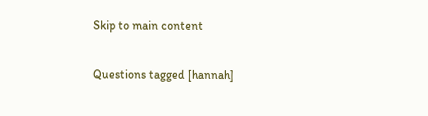Skip to main content

Questions tagged [hannah]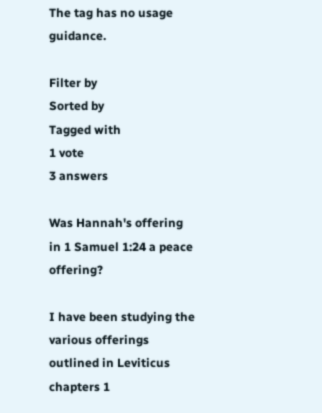The tag has no usage guidance.

Filter by
Sorted by
Tagged with
1 vote
3 answers

Was Hannah's offering in 1 Samuel 1:24 a peace offering?

I have been studying the various offerings outlined in Leviticus chapters 1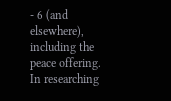- 6 (and elsewhere), including the peace offering. In researching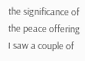the significance of the peace offering I saw a couple of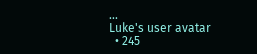...
Luke's user avatar
  • 245